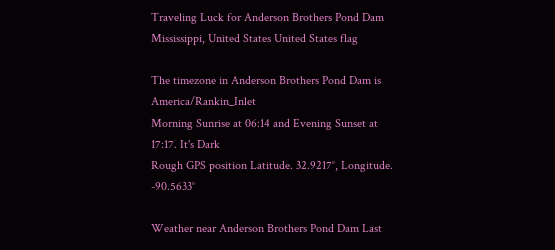Traveling Luck for Anderson Brothers Pond Dam Mississippi, United States United States flag

The timezone in Anderson Brothers Pond Dam is America/Rankin_Inlet
Morning Sunrise at 06:14 and Evening Sunset at 17:17. It's Dark
Rough GPS position Latitude. 32.9217°, Longitude. -90.5633°

Weather near Anderson Brothers Pond Dam Last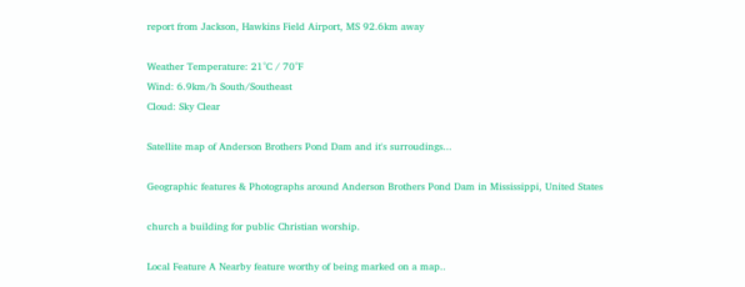report from Jackson, Hawkins Field Airport, MS 92.6km away

Weather Temperature: 21°C / 70°F
Wind: 6.9km/h South/Southeast
Cloud: Sky Clear

Satellite map of Anderson Brothers Pond Dam and it's surroudings...

Geographic features & Photographs around Anderson Brothers Pond Dam in Mississippi, United States

church a building for public Christian worship.

Local Feature A Nearby feature worthy of being marked on a map..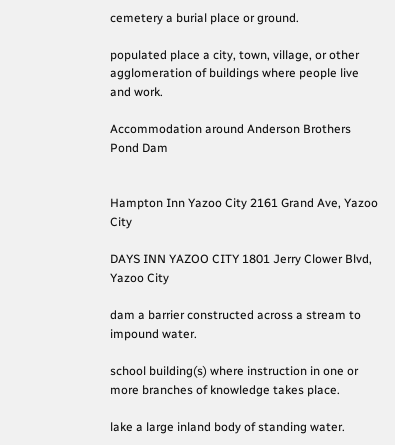cemetery a burial place or ground.

populated place a city, town, village, or other agglomeration of buildings where people live and work.

Accommodation around Anderson Brothers Pond Dam


Hampton Inn Yazoo City 2161 Grand Ave, Yazoo City

DAYS INN YAZOO CITY 1801 Jerry Clower Blvd, Yazoo City

dam a barrier constructed across a stream to impound water.

school building(s) where instruction in one or more branches of knowledge takes place.

lake a large inland body of standing water.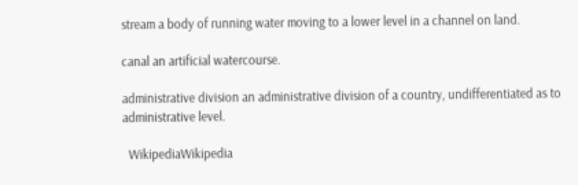stream a body of running water moving to a lower level in a channel on land.

canal an artificial watercourse.

administrative division an administrative division of a country, undifferentiated as to administrative level.

  WikipediaWikipedia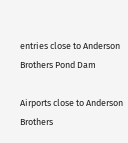entries close to Anderson Brothers Pond Dam

Airports close to Anderson Brothers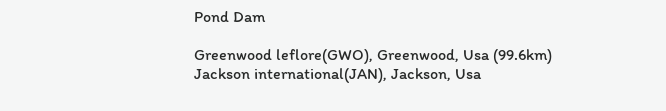Pond Dam

Greenwood leflore(GWO), Greenwood, Usa (99.6km)
Jackson international(JAN), Jackson, Usa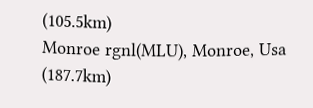(105.5km)
Monroe rgnl(MLU), Monroe, Usa (187.7km)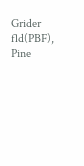Grider fld(PBF), Pine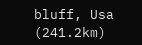bluff, Usa (241.2km)